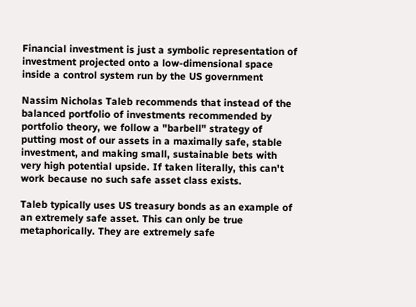Financial investment is just a symbolic representation of investment projected onto a low-dimensional space inside a control system run by the US government

Nassim Nicholas Taleb recommends that instead of the balanced portfolio of investments recommended by portfolio theory, we follow a "barbell" strategy of putting most of our assets in a maximally safe, stable investment, and making small, sustainable bets with very high potential upside. If taken literally, this can't work because no such safe asset class exists.

Taleb typically uses US treasury bonds as an example of an extremely safe asset. This can only be true metaphorically. They are extremely safe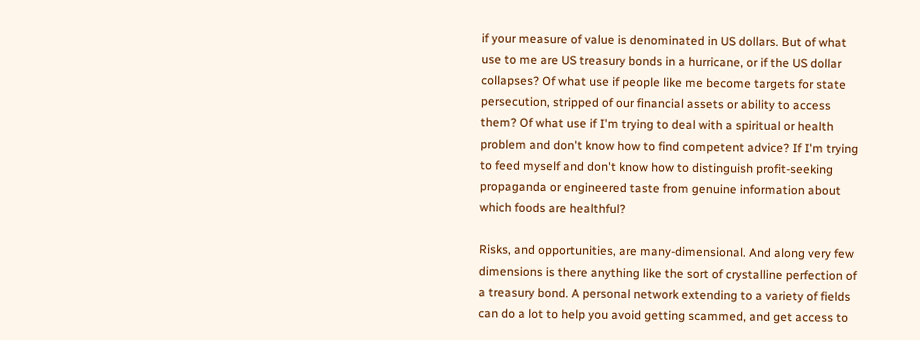if your measure of value is denominated in US dollars. But of what use to me are US treasury bonds in a hurricane, or if the US dollar collapses? Of what use if people like me become targets for state persecution, stripped of our financial assets or ability to access them? Of what use if I'm trying to deal with a spiritual or health problem and don't know how to find competent advice? If I'm trying to feed myself and don't know how to distinguish profit-seeking propaganda or engineered taste from genuine information about which foods are healthful?

Risks, and opportunities, are many-dimensional. And along very few dimensions is there anything like the sort of crystalline perfection of a treasury bond. A personal network extending to a variety of fields can do a lot to help you avoid getting scammed, and get access to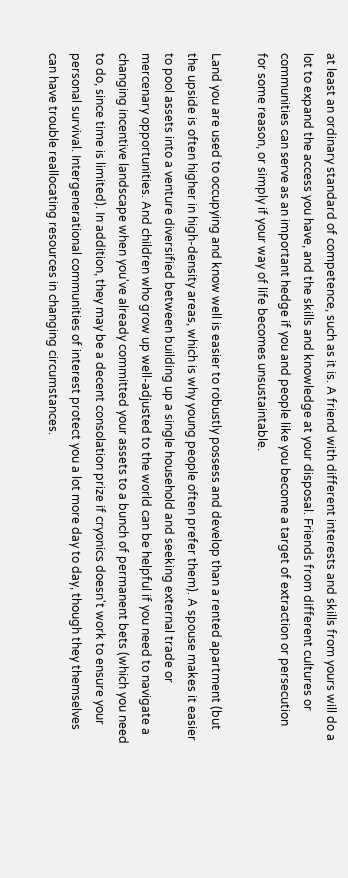at least an ordinary standard of competence, such as it is. A friend with different interests and skills from yours will do a lot to expand the access you have, and the skills and knowledge at your disposal. Friends from different cultures or communities can serve as an important hedge if you and people like you become a target of extraction or persecution for some reason, or simply if your way of life becomes unsustaintable.

Land you are used to occupying and know well is easier to robustly possess and develop than a rented apartment (but the upside is often higher in high-density areas, which is why young people often prefer them). A spouse makes it easier to pool assets into a venture diversified between building up a single household and seeking external trade or mercenary opportunities. And children who grow up well-adjusted to the world can be helpful if you need to navigate a changing incentive landscape when you've already committed your assets to a bunch of permanent bets (which you need to do, since time is limited). In addition, they may be a decent consolation prize if cryonics doesn't work to ensure your personal survival. Intergenerational communities of interest protect you a lot more day to day, though they themselves can have trouble reallocating resources in changing circumstances.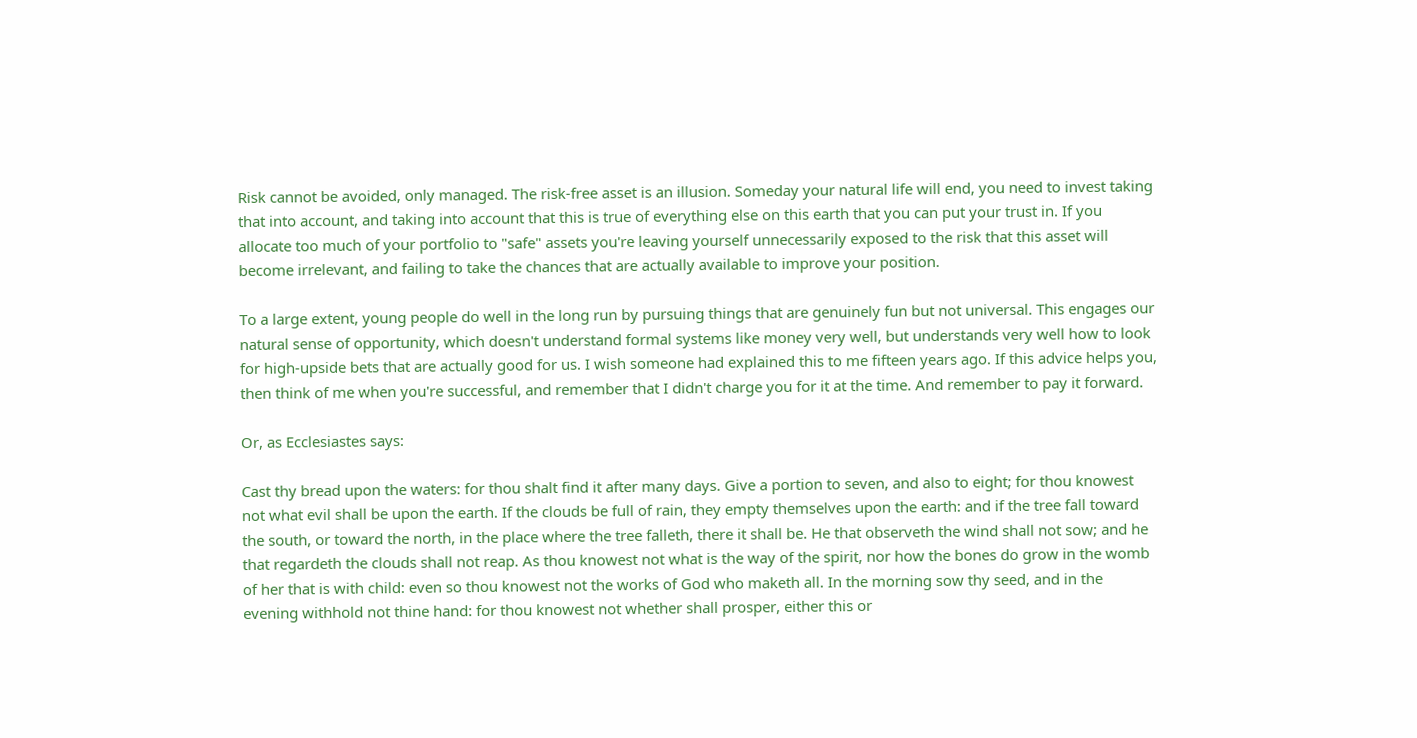Risk cannot be avoided, only managed. The risk-free asset is an illusion. Someday your natural life will end, you need to invest taking that into account, and taking into account that this is true of everything else on this earth that you can put your trust in. If you allocate too much of your portfolio to "safe" assets you're leaving yourself unnecessarily exposed to the risk that this asset will become irrelevant, and failing to take the chances that are actually available to improve your position.

To a large extent, young people do well in the long run by pursuing things that are genuinely fun but not universal. This engages our natural sense of opportunity, which doesn't understand formal systems like money very well, but understands very well how to look for high-upside bets that are actually good for us. I wish someone had explained this to me fifteen years ago. If this advice helps you, then think of me when you're successful, and remember that I didn't charge you for it at the time. And remember to pay it forward.

Or, as Ecclesiastes says:

Cast thy bread upon the waters: for thou shalt find it after many days. Give a portion to seven, and also to eight; for thou knowest not what evil shall be upon the earth. If the clouds be full of rain, they empty themselves upon the earth: and if the tree fall toward the south, or toward the north, in the place where the tree falleth, there it shall be. He that observeth the wind shall not sow; and he that regardeth the clouds shall not reap. As thou knowest not what is the way of the spirit, nor how the bones do grow in the womb of her that is with child: even so thou knowest not the works of God who maketh all. In the morning sow thy seed, and in the evening withhold not thine hand: for thou knowest not whether shall prosper, either this or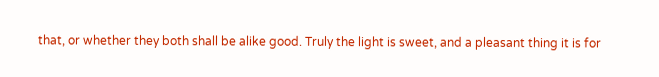that, or whether they both shall be alike good. Truly the light is sweet, and a pleasant thing it is for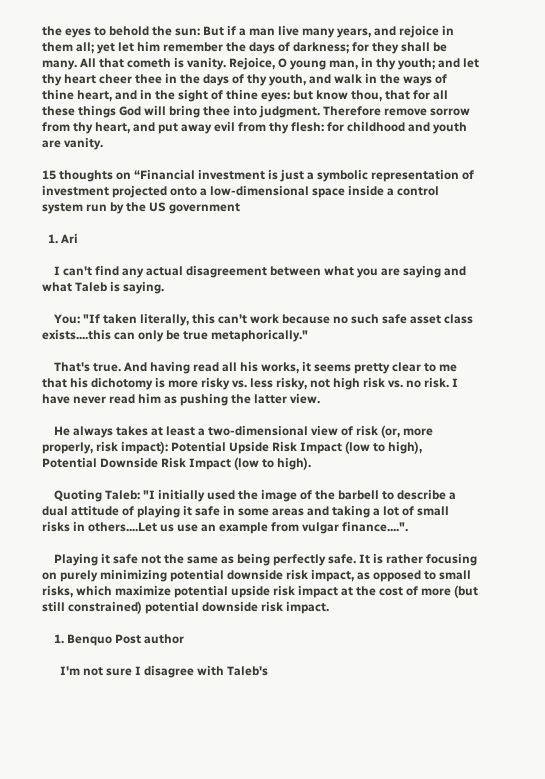the eyes to behold the sun: But if a man live many years, and rejoice in them all; yet let him remember the days of darkness; for they shall be many. All that cometh is vanity. Rejoice, O young man, in thy youth; and let thy heart cheer thee in the days of thy youth, and walk in the ways of thine heart, and in the sight of thine eyes: but know thou, that for all these things God will bring thee into judgment. Therefore remove sorrow from thy heart, and put away evil from thy flesh: for childhood and youth are vanity.

15 thoughts on “Financial investment is just a symbolic representation of investment projected onto a low-dimensional space inside a control system run by the US government

  1. Ari

    I can't find any actual disagreement between what you are saying and what Taleb is saying.

    You: "If taken literally, this can't work because no such safe asset class exists....this can only be true metaphorically."

    That's true. And having read all his works, it seems pretty clear to me that his dichotomy is more risky vs. less risky, not high risk vs. no risk. I have never read him as pushing the latter view.

    He always takes at least a two-dimensional view of risk (or, more properly, risk impact): Potential Upside Risk Impact (low to high), Potential Downside Risk Impact (low to high).

    Quoting Taleb: "I initially used the image of the barbell to describe a dual attitude of playing it safe in some areas and taking a lot of small risks in others....Let us use an example from vulgar finance....".

    Playing it safe not the same as being perfectly safe. It is rather focusing on purely minimizing potential downside risk impact, as opposed to small risks, which maximize potential upside risk impact at the cost of more (but still constrained) potential downside risk impact.

    1. Benquo Post author

      I'm not sure I disagree with Taleb's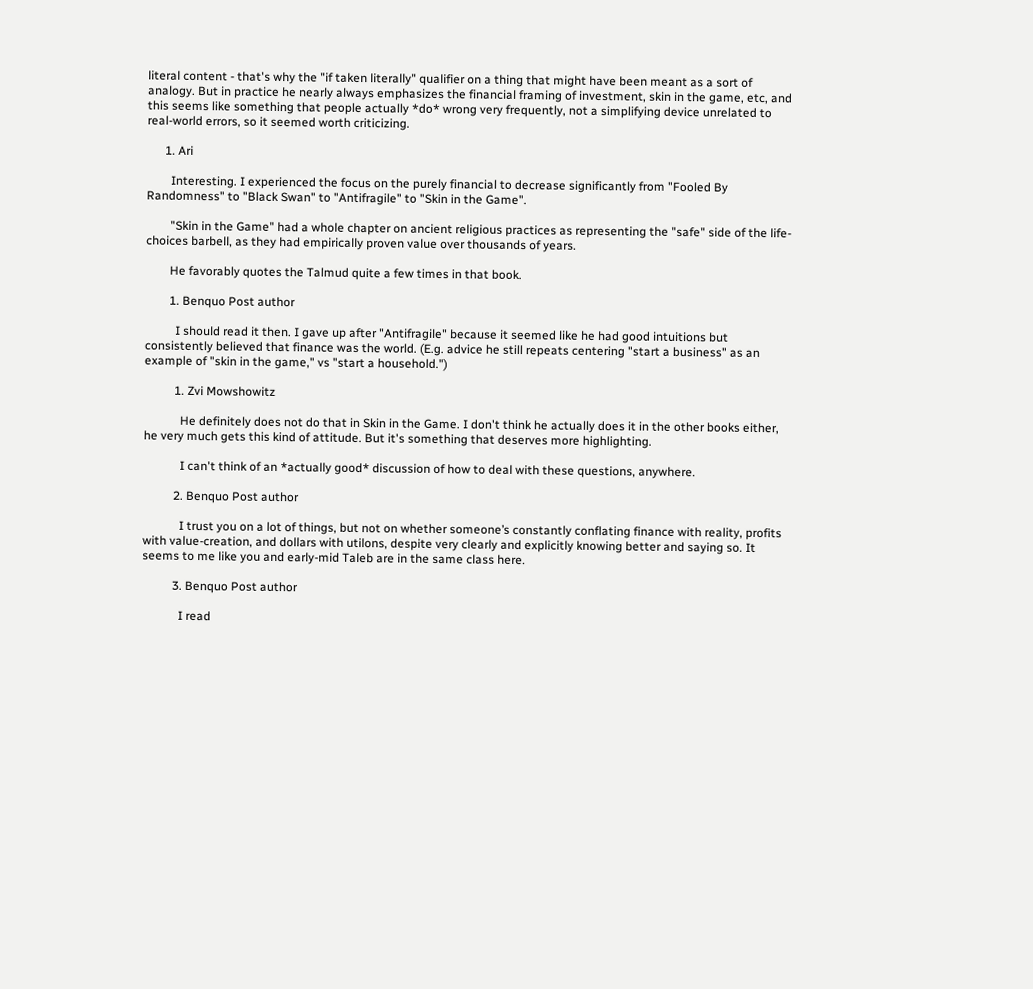literal content - that's why the "if taken literally" qualifier on a thing that might have been meant as a sort of analogy. But in practice he nearly always emphasizes the financial framing of investment, skin in the game, etc, and this seems like something that people actually *do* wrong very frequently, not a simplifying device unrelated to real-world errors, so it seemed worth criticizing.

      1. Ari

        Interesting. I experienced the focus on the purely financial to decrease significantly from "Fooled By Randomness" to "Black Swan" to "Antifragile" to "Skin in the Game".

        "Skin in the Game" had a whole chapter on ancient religious practices as representing the "safe" side of the life-choices barbell, as they had empirically proven value over thousands of years.

        He favorably quotes the Talmud quite a few times in that book.

        1. Benquo Post author

          I should read it then. I gave up after "Antifragile" because it seemed like he had good intuitions but consistently believed that finance was the world. (E.g. advice he still repeats centering "start a business" as an example of "skin in the game," vs "start a household.")

          1. Zvi Mowshowitz

            He definitely does not do that in Skin in the Game. I don't think he actually does it in the other books either, he very much gets this kind of attitude. But it's something that deserves more highlighting.

            I can't think of an *actually good* discussion of how to deal with these questions, anywhere.

          2. Benquo Post author

            I trust you on a lot of things, but not on whether someone’s constantly conflating finance with reality, profits with value-creation, and dollars with utilons, despite very clearly and explicitly knowing better and saying so. It seems to me like you and early-mid Taleb are in the same class here.

          3. Benquo Post author

            I read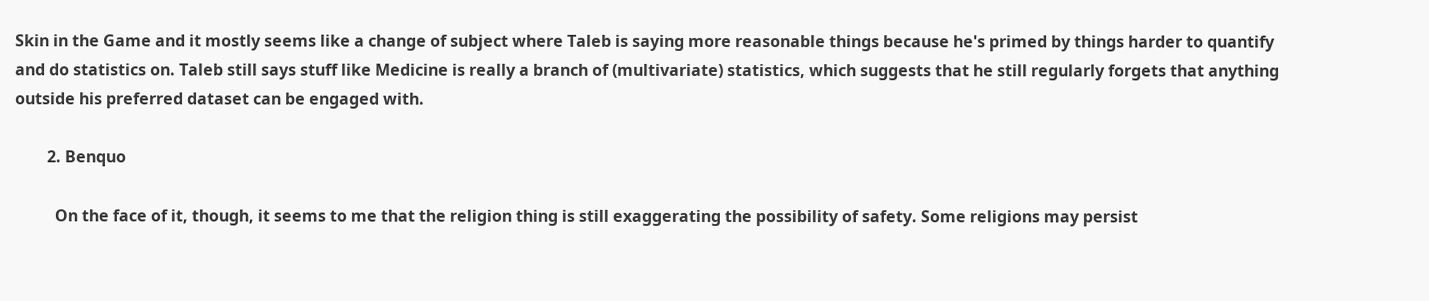Skin in the Game and it mostly seems like a change of subject where Taleb is saying more reasonable things because he's primed by things harder to quantify and do statistics on. Taleb still says stuff like Medicine is really a branch of (multivariate) statistics, which suggests that he still regularly forgets that anything outside his preferred dataset can be engaged with.

        2. Benquo

          On the face of it, though, it seems to me that the religion thing is still exaggerating the possibility of safety. Some religions may persist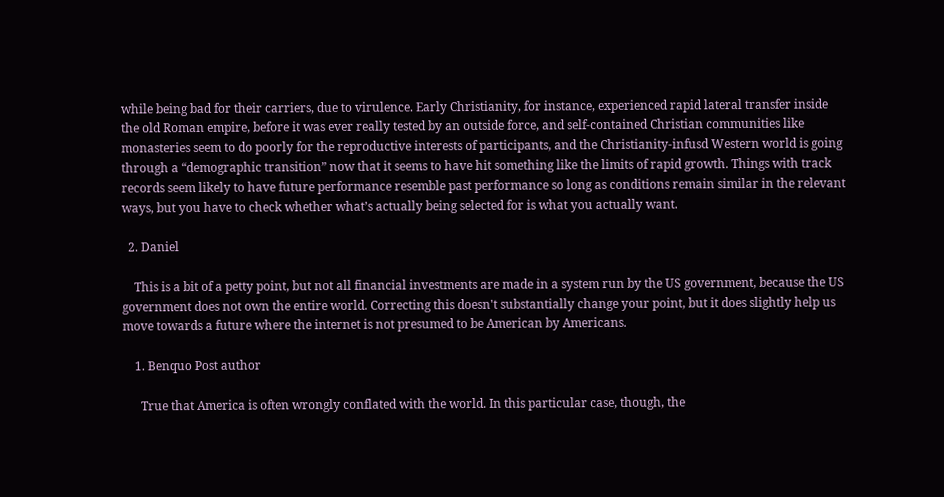while being bad for their carriers, due to virulence. Early Christianity, for instance, experienced rapid lateral transfer inside the old Roman empire, before it was ever really tested by an outside force, and self-contained Christian communities like monasteries seem to do poorly for the reproductive interests of participants, and the Christianity-infusd Western world is going through a “demographic transition” now that it seems to have hit something like the limits of rapid growth. Things with track records seem likely to have future performance resemble past performance so long as conditions remain similar in the relevant ways, but you have to check whether what’s actually being selected for is what you actually want.

  2. Daniel

    This is a bit of a petty point, but not all financial investments are made in a system run by the US government, because the US government does not own the entire world. Correcting this doesn't substantially change your point, but it does slightly help us move towards a future where the internet is not presumed to be American by Americans.

    1. Benquo Post author

      True that America is often wrongly conflated with the world. In this particular case, though, the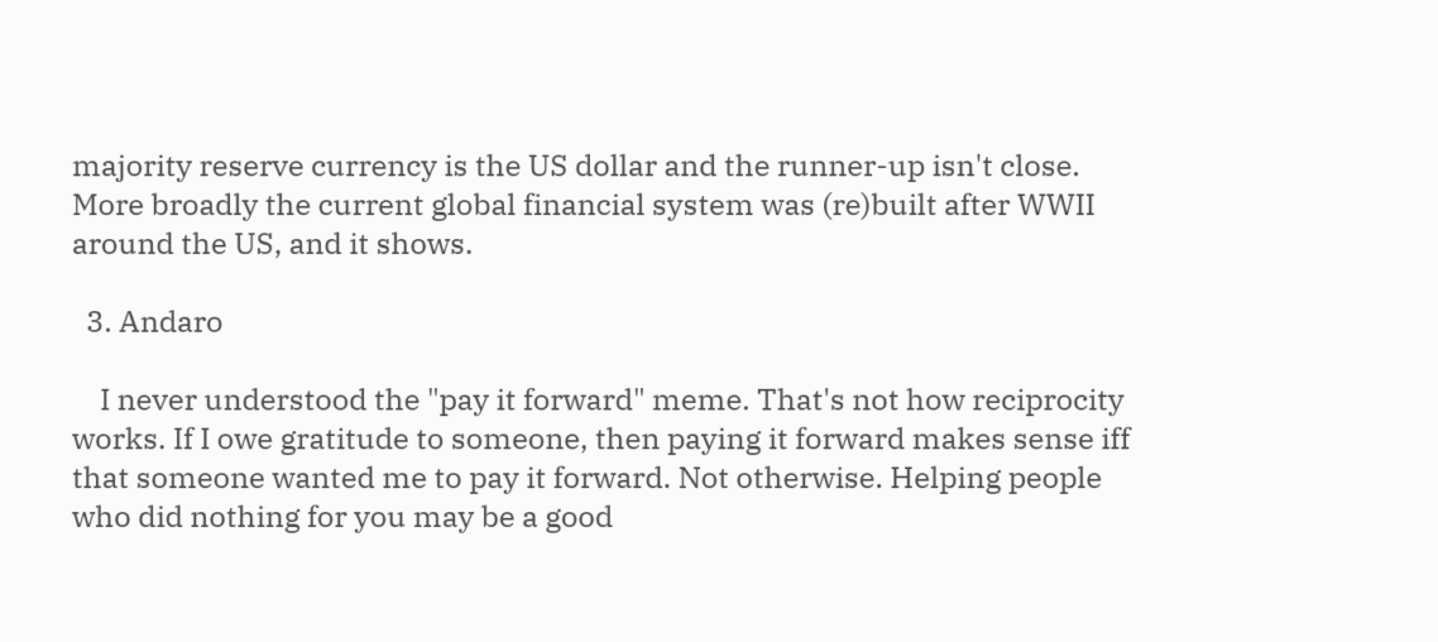majority reserve currency is the US dollar and the runner-up isn't close. More broadly the current global financial system was (re)built after WWII around the US, and it shows.

  3. Andaro

    I never understood the "pay it forward" meme. That's not how reciprocity works. If I owe gratitude to someone, then paying it forward makes sense iff that someone wanted me to pay it forward. Not otherwise. Helping people who did nothing for you may be a good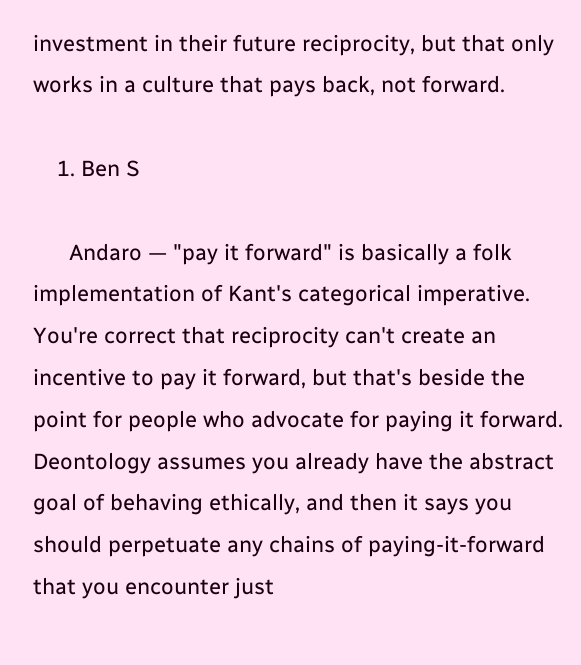investment in their future reciprocity, but that only works in a culture that pays back, not forward.

    1. Ben S

      Andaro — "pay it forward" is basically a folk implementation of Kant's categorical imperative. You're correct that reciprocity can't create an incentive to pay it forward, but that's beside the point for people who advocate for paying it forward. Deontology assumes you already have the abstract goal of behaving ethically, and then it says you should perpetuate any chains of paying-it-forward that you encounter just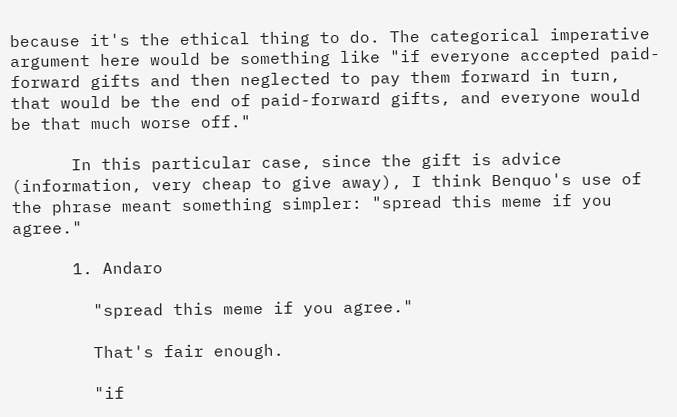because it's the ethical thing to do. The categorical imperative argument here would be something like "if everyone accepted paid-forward gifts and then neglected to pay them forward in turn, that would be the end of paid-forward gifts, and everyone would be that much worse off."

      In this particular case, since the gift is advice (information, very cheap to give away), I think Benquo's use of the phrase meant something simpler: "spread this meme if you agree."

      1. Andaro

        "spread this meme if you agree."

        That's fair enough.

        "if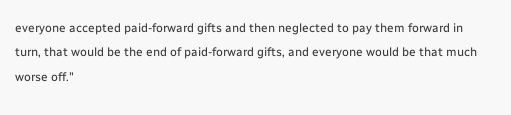everyone accepted paid-forward gifts and then neglected to pay them forward in turn, that would be the end of paid-forward gifts, and everyone would be that much worse off."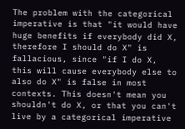The problem with the categorical imperative is that "it would have huge benefits if everybody did X, therefore I should do X" is fallacious, since "if I do X, this will cause everybody else to also do X" is false in most contexts. This doesn't mean you shouldn't do X, or that you can't live by a categorical imperative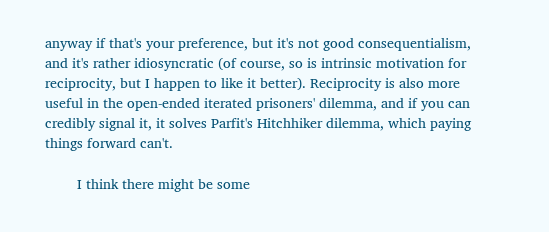anyway if that's your preference, but it's not good consequentialism, and it's rather idiosyncratic (of course, so is intrinsic motivation for reciprocity, but I happen to like it better). Reciprocity is also more useful in the open-ended iterated prisoners' dilemma, and if you can credibly signal it, it solves Parfit's Hitchhiker dilemma, which paying things forward can't.

        I think there might be some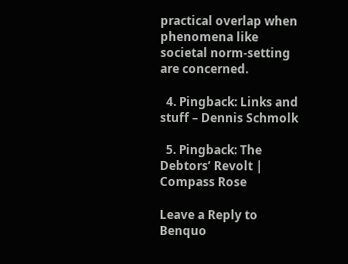practical overlap when phenomena like societal norm-setting are concerned.

  4. Pingback: Links and stuff – Dennis Schmolk

  5. Pingback: The Debtors’ Revolt | Compass Rose

Leave a Reply to Benquo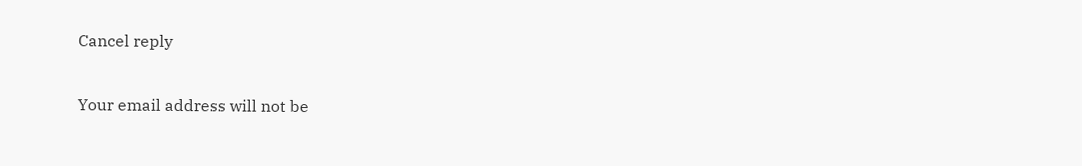Cancel reply

Your email address will not be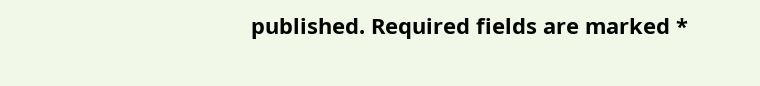published. Required fields are marked *